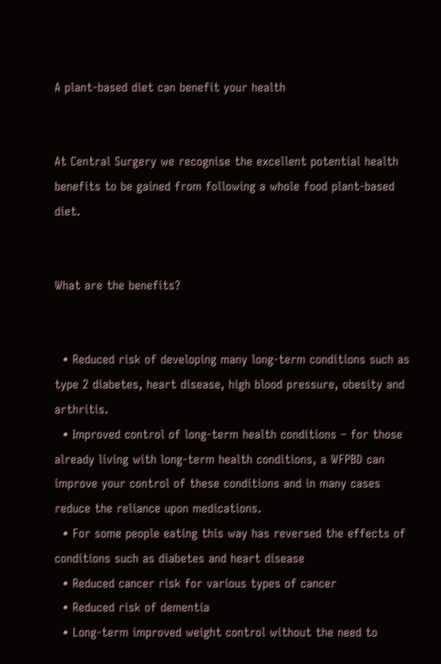A plant-based diet can benefit your health


At Central Surgery we recognise the excellent potential health benefits to be gained from following a whole food plant-based diet.


What are the benefits?


  • Reduced risk of developing many long-term conditions such as type 2 diabetes, heart disease, high blood pressure, obesity and arthritis.
  • Improved control of long-term health conditions – for those already living with long-term health conditions, a WFPBD can improve your control of these conditions and in many cases reduce the reliance upon medications.
  • For some people eating this way has reversed the effects of conditions such as diabetes and heart disease
  • Reduced cancer risk for various types of cancer
  • Reduced risk of dementia
  • Long-term improved weight control without the need to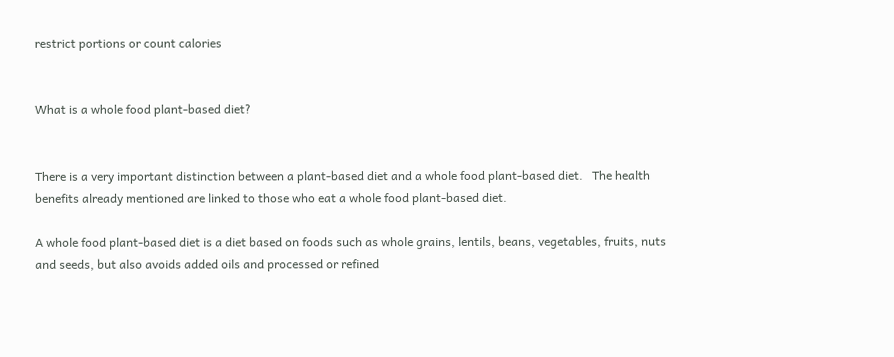restrict portions or count calories


What is a whole food plant-based diet?


There is a very important distinction between a plant-based diet and a whole food plant-based diet.   The health benefits already mentioned are linked to those who eat a whole food plant-based diet.

A whole food plant-based diet is a diet based on foods such as whole grains, lentils, beans, vegetables, fruits, nuts and seeds, but also avoids added oils and processed or refined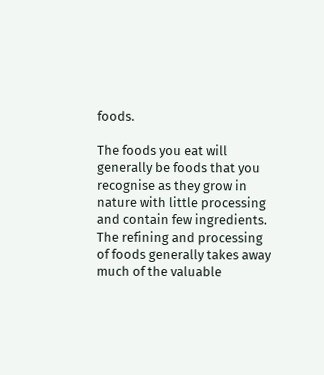foods.

The foods you eat will generally be foods that you recognise as they grow in nature with little processing and contain few ingredients.   The refining and processing of foods generally takes away much of the valuable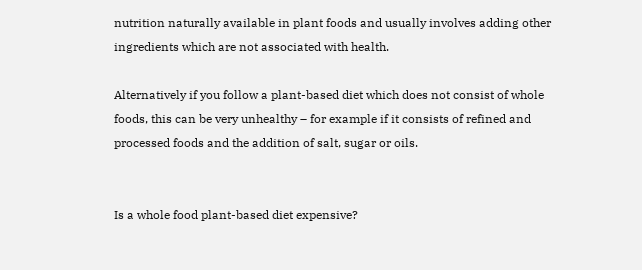nutrition naturally available in plant foods and usually involves adding other ingredients which are not associated with health.

Alternatively if you follow a plant-based diet which does not consist of whole foods, this can be very unhealthy – for example if it consists of refined and processed foods and the addition of salt, sugar or oils.


Is a whole food plant-based diet expensive?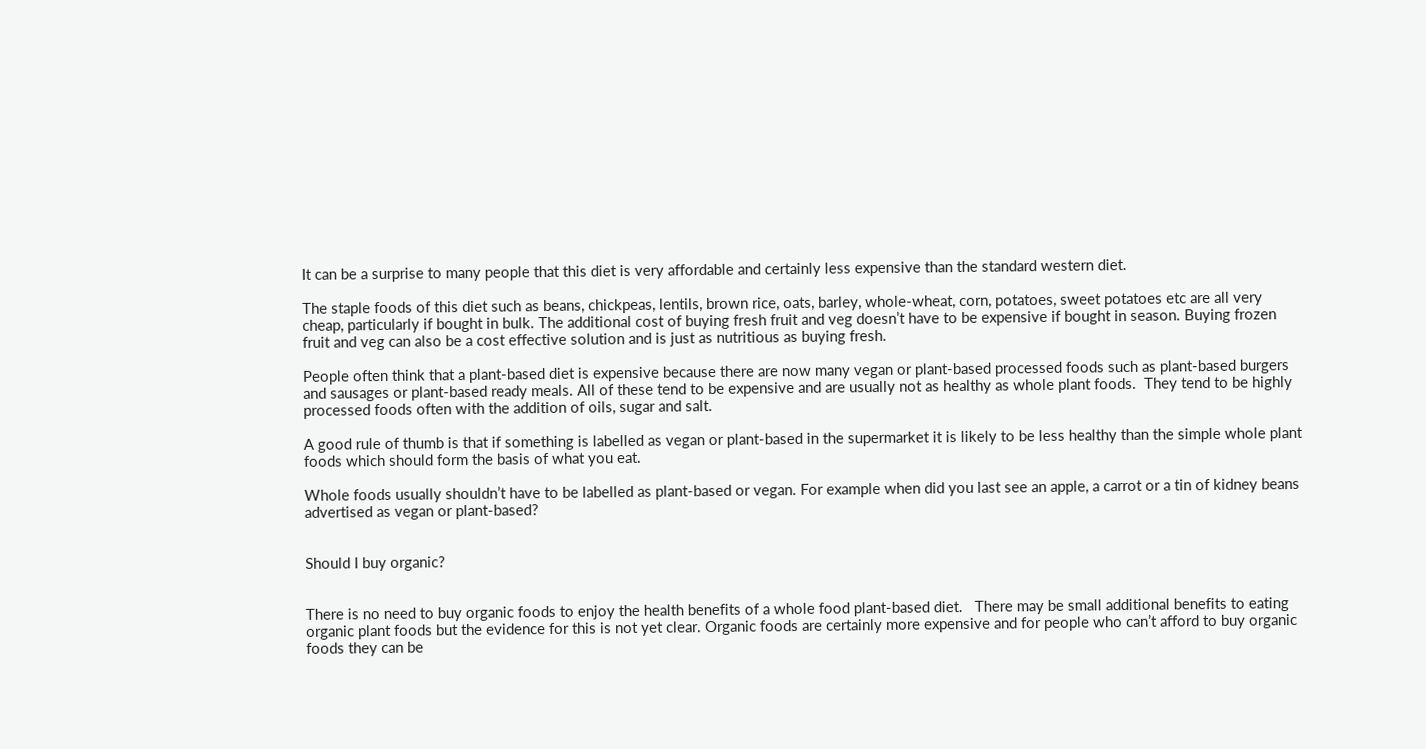It can be a surprise to many people that this diet is very affordable and certainly less expensive than the standard western diet.

The staple foods of this diet such as beans, chickpeas, lentils, brown rice, oats, barley, whole-wheat, corn, potatoes, sweet potatoes etc are all very cheap, particularly if bought in bulk. The additional cost of buying fresh fruit and veg doesn’t have to be expensive if bought in season. Buying frozen fruit and veg can also be a cost effective solution and is just as nutritious as buying fresh.

People often think that a plant-based diet is expensive because there are now many vegan or plant-based processed foods such as plant-based burgers and sausages or plant-based ready meals. All of these tend to be expensive and are usually not as healthy as whole plant foods.  They tend to be highly processed foods often with the addition of oils, sugar and salt.

A good rule of thumb is that if something is labelled as vegan or plant-based in the supermarket it is likely to be less healthy than the simple whole plant foods which should form the basis of what you eat.

Whole foods usually shouldn’t have to be labelled as plant-based or vegan. For example when did you last see an apple, a carrot or a tin of kidney beans advertised as vegan or plant-based?


Should I buy organic?


There is no need to buy organic foods to enjoy the health benefits of a whole food plant-based diet.   There may be small additional benefits to eating organic plant foods but the evidence for this is not yet clear. Organic foods are certainly more expensive and for people who can’t afford to buy organic foods they can be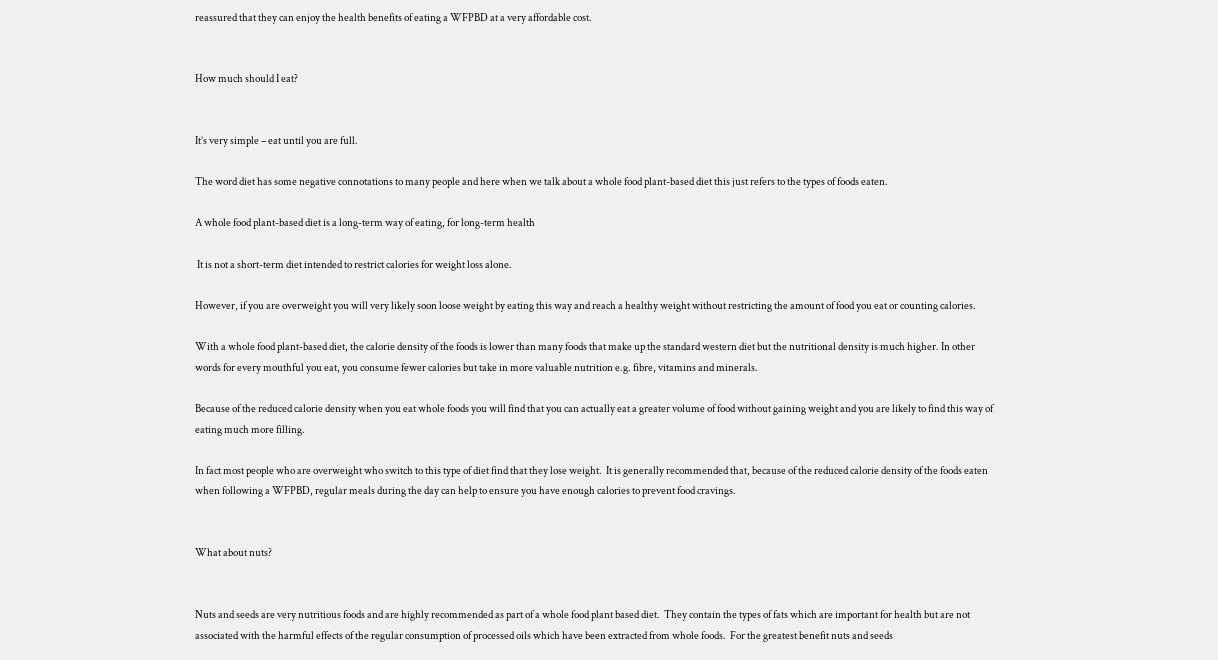reassured that they can enjoy the health benefits of eating a WFPBD at a very affordable cost.


How much should I eat?


It’s very simple – eat until you are full.

The word diet has some negative connotations to many people and here when we talk about a whole food plant-based diet this just refers to the types of foods eaten.

A whole food plant-based diet is a long-term way of eating, for long-term health

 It is not a short-term diet intended to restrict calories for weight loss alone.

However, if you are overweight you will very likely soon loose weight by eating this way and reach a healthy weight without restricting the amount of food you eat or counting calories.

With a whole food plant-based diet, the calorie density of the foods is lower than many foods that make up the standard western diet but the nutritional density is much higher. In other words for every mouthful you eat, you consume fewer calories but take in more valuable nutrition e.g. fibre, vitamins and minerals.

Because of the reduced calorie density when you eat whole foods you will find that you can actually eat a greater volume of food without gaining weight and you are likely to find this way of eating much more filling.

In fact most people who are overweight who switch to this type of diet find that they lose weight.  It is generally recommended that, because of the reduced calorie density of the foods eaten when following a WFPBD, regular meals during the day can help to ensure you have enough calories to prevent food cravings.


What about nuts?


Nuts and seeds are very nutritious foods and are highly recommended as part of a whole food plant based diet.  They contain the types of fats which are important for health but are not associated with the harmful effects of the regular consumption of processed oils which have been extracted from whole foods.  For the greatest benefit nuts and seeds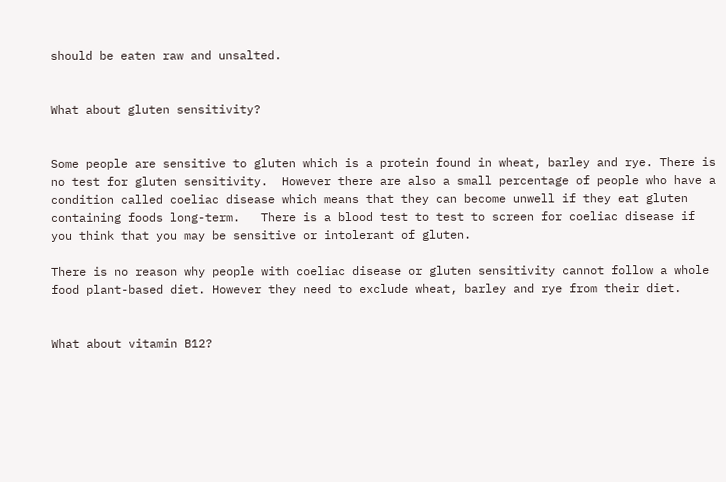should be eaten raw and unsalted.


What about gluten sensitivity?


Some people are sensitive to gluten which is a protein found in wheat, barley and rye. There is no test for gluten sensitivity.  However there are also a small percentage of people who have a condition called coeliac disease which means that they can become unwell if they eat gluten containing foods long-term.   There is a blood test to test to screen for coeliac disease if you think that you may be sensitive or intolerant of gluten.

There is no reason why people with coeliac disease or gluten sensitivity cannot follow a whole food plant-based diet. However they need to exclude wheat, barley and rye from their diet.


What about vitamin B12?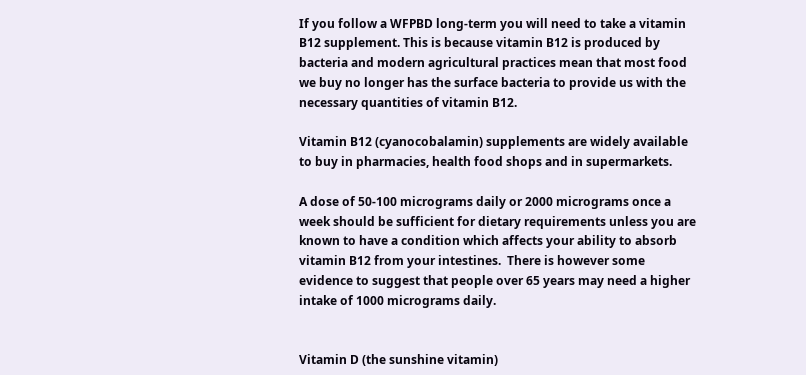If you follow a WFPBD long-term you will need to take a vitamin B12 supplement. This is because vitamin B12 is produced by bacteria and modern agricultural practices mean that most food we buy no longer has the surface bacteria to provide us with the necessary quantities of vitamin B12.

Vitamin B12 (cyanocobalamin) supplements are widely available to buy in pharmacies, health food shops and in supermarkets.

A dose of 50-100 micrograms daily or 2000 micrograms once a week should be sufficient for dietary requirements unless you are known to have a condition which affects your ability to absorb vitamin B12 from your intestines.  There is however some evidence to suggest that people over 65 years may need a higher intake of 1000 micrograms daily.


Vitamin D (the sunshine vitamin)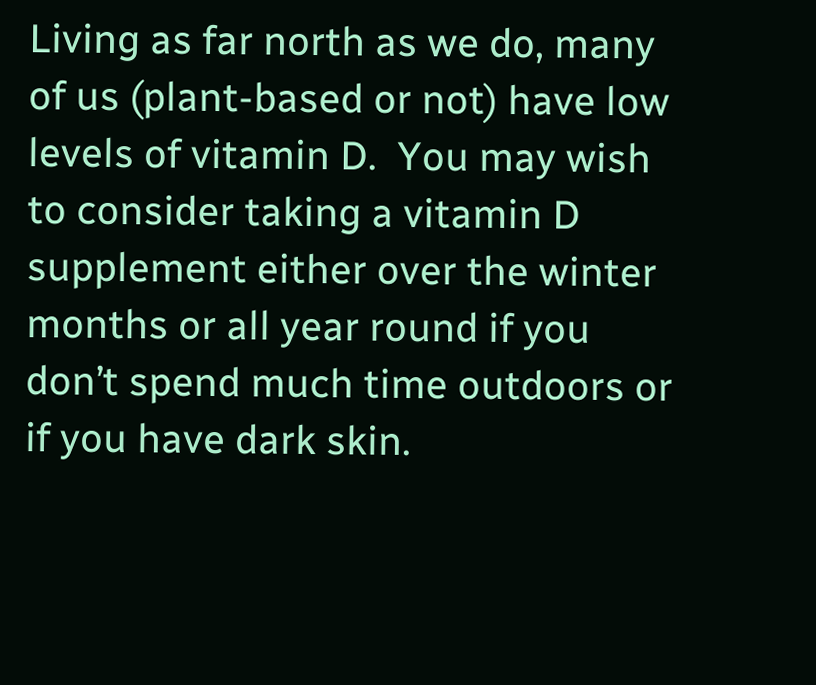Living as far north as we do, many of us (plant-based or not) have low levels of vitamin D.  You may wish to consider taking a vitamin D supplement either over the winter months or all year round if you don’t spend much time outdoors or if you have dark skin.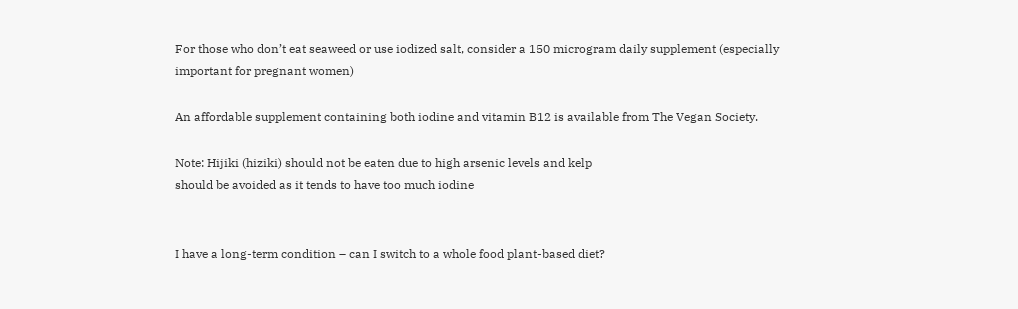For those who don’t eat seaweed or use iodized salt, consider a 150 microgram daily supplement (especially important for pregnant women)

An affordable supplement containing both iodine and vitamin B12 is available from The Vegan Society.

Note: Hijiki (hiziki) should not be eaten due to high arsenic levels and kelp
should be avoided as it tends to have too much iodine


I have a long-term condition – can I switch to a whole food plant-based diet?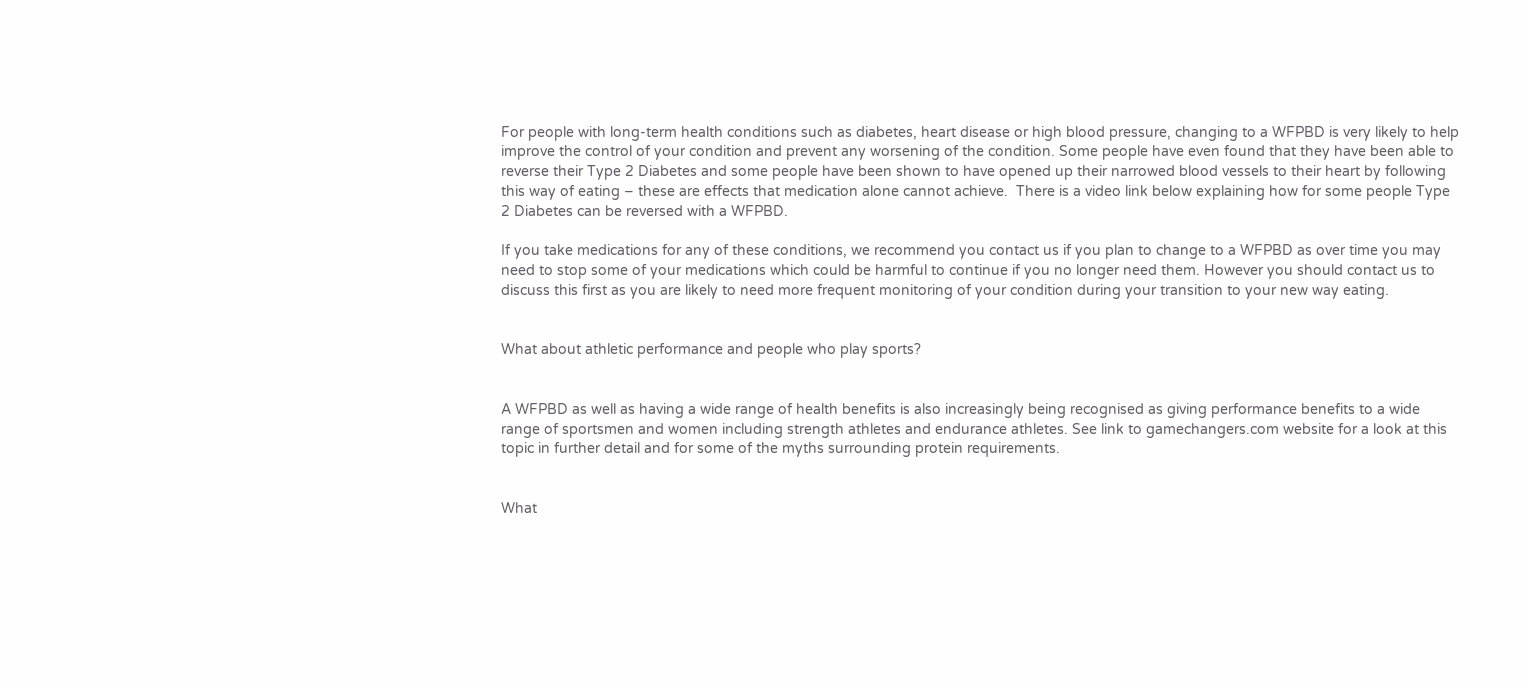For people with long-term health conditions such as diabetes, heart disease or high blood pressure, changing to a WFPBD is very likely to help improve the control of your condition and prevent any worsening of the condition. Some people have even found that they have been able to reverse their Type 2 Diabetes and some people have been shown to have opened up their narrowed blood vessels to their heart by following this way of eating – these are effects that medication alone cannot achieve.  There is a video link below explaining how for some people Type 2 Diabetes can be reversed with a WFPBD.

If you take medications for any of these conditions, we recommend you contact us if you plan to change to a WFPBD as over time you may need to stop some of your medications which could be harmful to continue if you no longer need them. However you should contact us to discuss this first as you are likely to need more frequent monitoring of your condition during your transition to your new way eating.


What about athletic performance and people who play sports?


A WFPBD as well as having a wide range of health benefits is also increasingly being recognised as giving performance benefits to a wide range of sportsmen and women including strength athletes and endurance athletes. See link to gamechangers.com website for a look at this topic in further detail and for some of the myths surrounding protein requirements.


What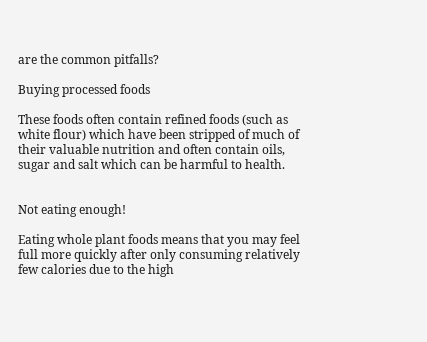are the common pitfalls?

Buying processed foods

These foods often contain refined foods (such as white flour) which have been stripped of much of their valuable nutrition and often contain oils, sugar and salt which can be harmful to health.


Not eating enough!

Eating whole plant foods means that you may feel full more quickly after only consuming relatively few calories due to the high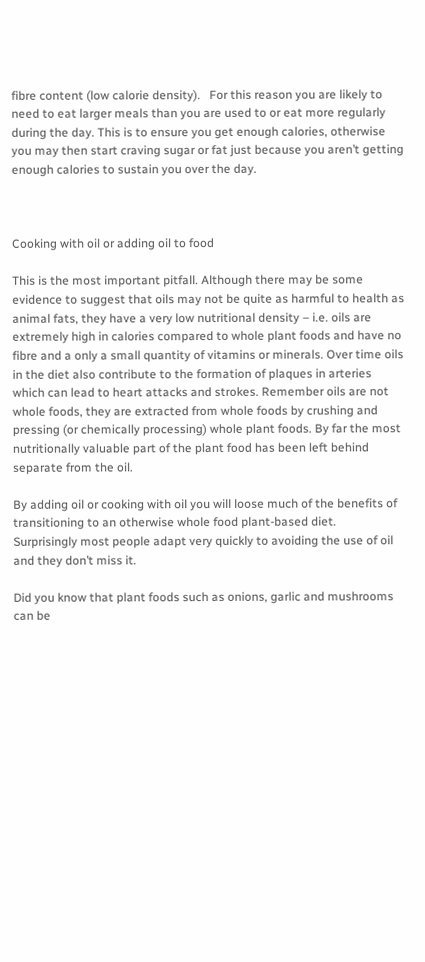fibre content (low calorie density).   For this reason you are likely to need to eat larger meals than you are used to or eat more regularly during the day. This is to ensure you get enough calories, otherwise you may then start craving sugar or fat just because you aren’t getting enough calories to sustain you over the day.



Cooking with oil or adding oil to food

This is the most important pitfall. Although there may be some evidence to suggest that oils may not be quite as harmful to health as animal fats, they have a very low nutritional density – i.e. oils are extremely high in calories compared to whole plant foods and have no fibre and a only a small quantity of vitamins or minerals. Over time oils in the diet also contribute to the formation of plaques in arteries which can lead to heart attacks and strokes. Remember oils are not whole foods, they are extracted from whole foods by crushing and pressing (or chemically processing) whole plant foods. By far the most nutritionally valuable part of the plant food has been left behind separate from the oil.

By adding oil or cooking with oil you will loose much of the benefits of transitioning to an otherwise whole food plant-based diet.   Surprisingly most people adapt very quickly to avoiding the use of oil and they don’t miss it.

Did you know that plant foods such as onions, garlic and mushrooms can be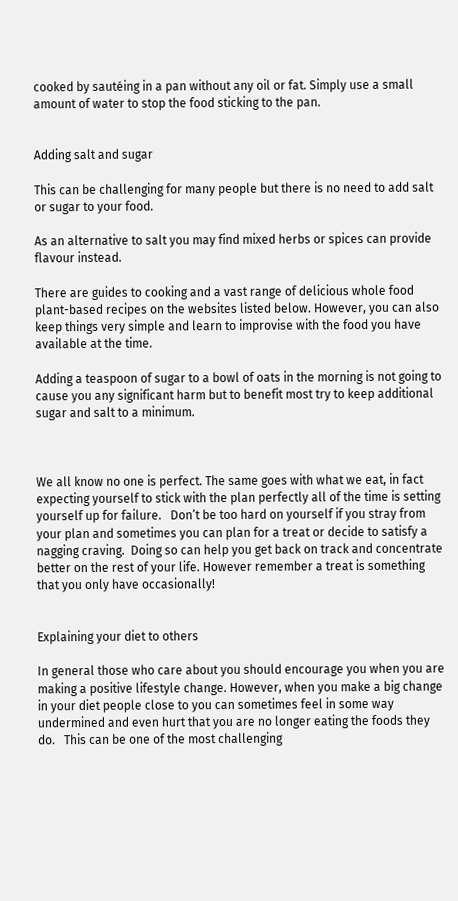cooked by sautéing in a pan without any oil or fat. Simply use a small amount of water to stop the food sticking to the pan.


Adding salt and sugar

This can be challenging for many people but there is no need to add salt or sugar to your food.

As an alternative to salt you may find mixed herbs or spices can provide flavour instead.

There are guides to cooking and a vast range of delicious whole food plant-based recipes on the websites listed below. However, you can also keep things very simple and learn to improvise with the food you have available at the time.

Adding a teaspoon of sugar to a bowl of oats in the morning is not going to cause you any significant harm but to benefit most try to keep additional sugar and salt to a minimum.



We all know no one is perfect. The same goes with what we eat, in fact expecting yourself to stick with the plan perfectly all of the time is setting yourself up for failure.   Don’t be too hard on yourself if you stray from your plan and sometimes you can plan for a treat or decide to satisfy a nagging craving.  Doing so can help you get back on track and concentrate better on the rest of your life. However remember a treat is something that you only have occasionally!


Explaining your diet to others

In general those who care about you should encourage you when you are making a positive lifestyle change. However, when you make a big change in your diet people close to you can sometimes feel in some way undermined and even hurt that you are no longer eating the foods they do.   This can be one of the most challenging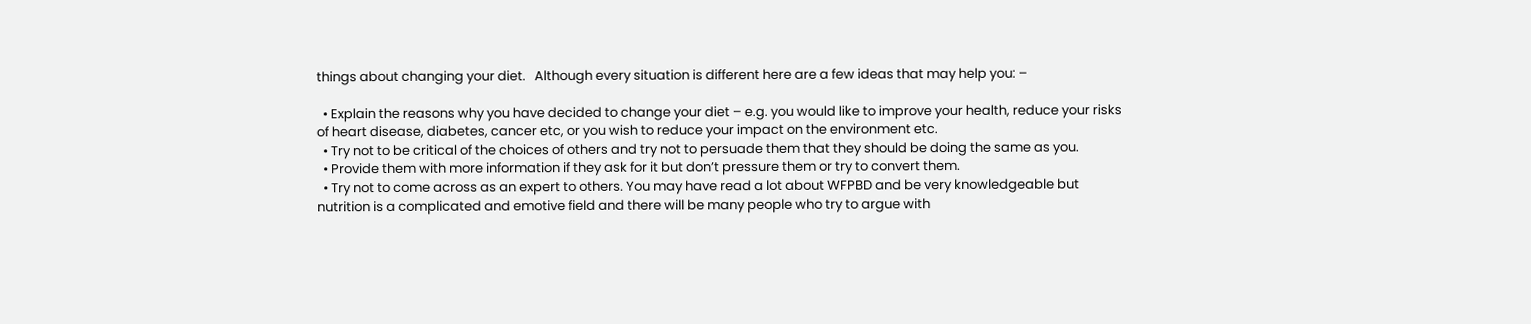things about changing your diet.   Although every situation is different here are a few ideas that may help you: –

  • Explain the reasons why you have decided to change your diet – e.g. you would like to improve your health, reduce your risks of heart disease, diabetes, cancer etc, or you wish to reduce your impact on the environment etc.
  • Try not to be critical of the choices of others and try not to persuade them that they should be doing the same as you.
  • Provide them with more information if they ask for it but don’t pressure them or try to convert them.
  • Try not to come across as an expert to others. You may have read a lot about WFPBD and be very knowledgeable but nutrition is a complicated and emotive field and there will be many people who try to argue with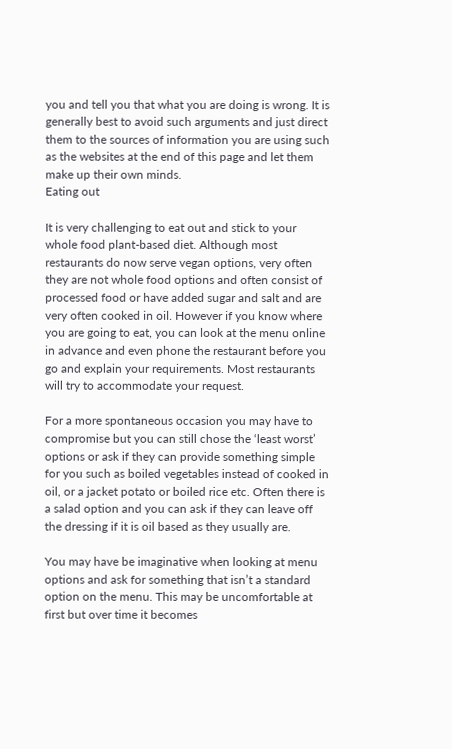you and tell you that what you are doing is wrong. It is generally best to avoid such arguments and just direct them to the sources of information you are using such as the websites at the end of this page and let them make up their own minds.
Eating out

It is very challenging to eat out and stick to your whole food plant-based diet. Although most restaurants do now serve vegan options, very often they are not whole food options and often consist of processed food or have added sugar and salt and are very often cooked in oil. However if you know where you are going to eat, you can look at the menu online in advance and even phone the restaurant before you go and explain your requirements. Most restaurants will try to accommodate your request.

For a more spontaneous occasion you may have to compromise but you can still chose the ‘least worst’ options or ask if they can provide something simple for you such as boiled vegetables instead of cooked in oil, or a jacket potato or boiled rice etc. Often there is a salad option and you can ask if they can leave off the dressing if it is oil based as they usually are.

You may have be imaginative when looking at menu options and ask for something that isn’t a standard option on the menu. This may be uncomfortable at first but over time it becomes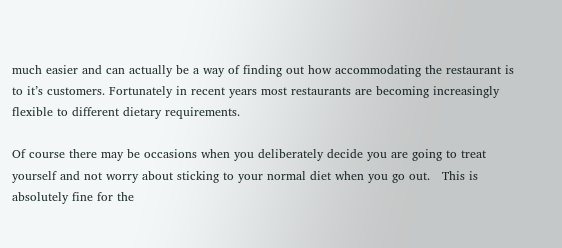much easier and can actually be a way of finding out how accommodating the restaurant is to it’s customers. Fortunately in recent years most restaurants are becoming increasingly flexible to different dietary requirements.

Of course there may be occasions when you deliberately decide you are going to treat yourself and not worry about sticking to your normal diet when you go out.   This is absolutely fine for the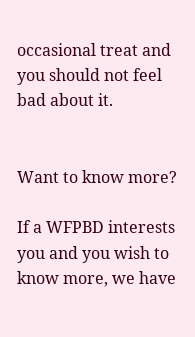occasional treat and you should not feel bad about it.


Want to know more?

If a WFPBD interests you and you wish to know more, we have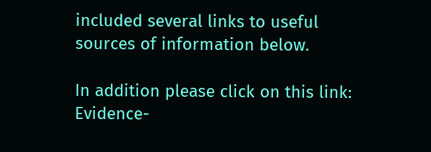included several links to useful sources of information below.

In addition please click on this link:  Evidence-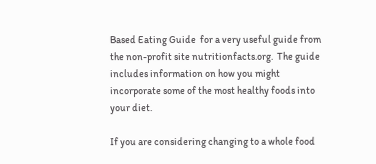Based Eating Guide  for a very useful guide from the non-profit site nutritionfacts.org.  The guide includes information on how you might incorporate some of the most healthy foods into your diet.

If you are considering changing to a whole food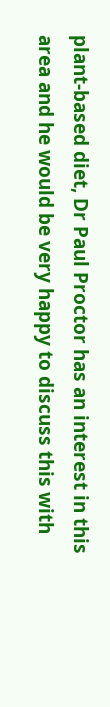plant-based diet, Dr Paul Proctor has an interest in this area and he would be very happy to discuss this with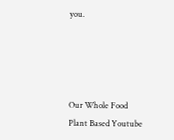you.




Our Whole Food Plant Based Youtube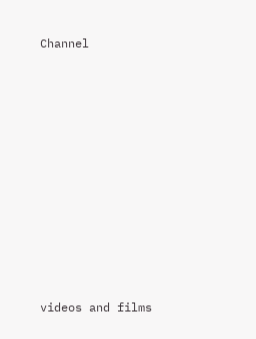Channel










videos and films